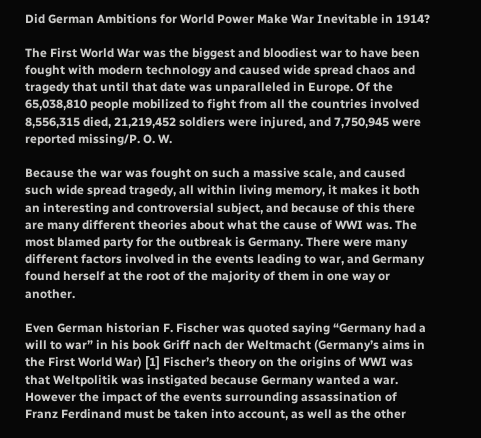Did German Ambitions for World Power Make War Inevitable in 1914?

The First World War was the biggest and bloodiest war to have been fought with modern technology and caused wide spread chaos and tragedy that until that date was unparalleled in Europe. Of the 65,038,810 people mobilized to fight from all the countries involved 8,556,315 died, 21,219,452 soldiers were injured, and 7,750,945 were reported missing/P. O. W.

Because the war was fought on such a massive scale, and caused such wide spread tragedy, all within living memory, it makes it both an interesting and controversial subject, and because of this there are many different theories about what the cause of WWI was. The most blamed party for the outbreak is Germany. There were many different factors involved in the events leading to war, and Germany found herself at the root of the majority of them in one way or another.

Even German historian F. Fischer was quoted saying “Germany had a will to war” in his book Griff nach der Weltmacht (Germany’s aims in the First World War) [1] Fischer’s theory on the origins of WWI was that Weltpolitik was instigated because Germany wanted a war. However the impact of the events surrounding assassination of Franz Ferdinand must be taken into account, as well as the other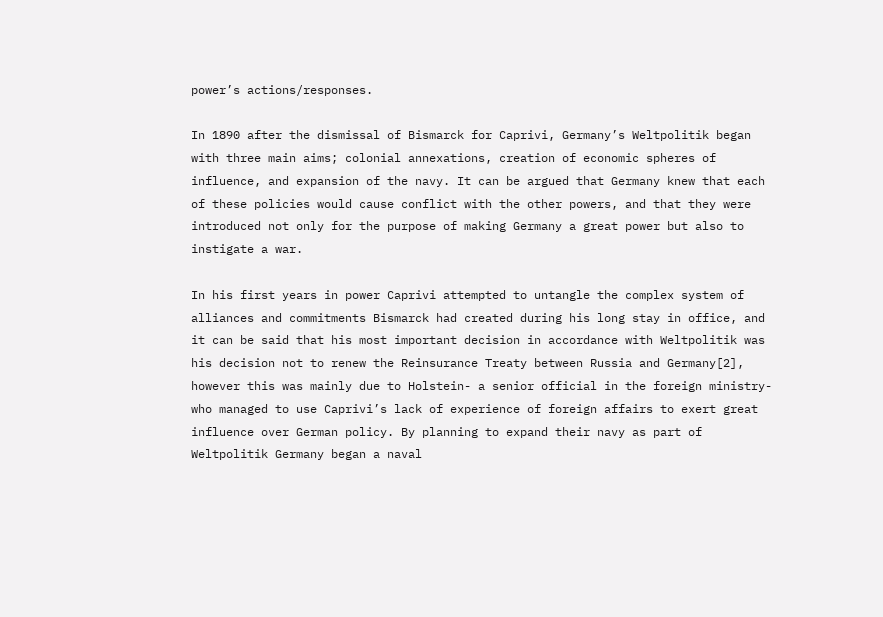power’s actions/responses.

In 1890 after the dismissal of Bismarck for Caprivi, Germany’s Weltpolitik began with three main aims; colonial annexations, creation of economic spheres of influence, and expansion of the navy. It can be argued that Germany knew that each of these policies would cause conflict with the other powers, and that they were introduced not only for the purpose of making Germany a great power but also to instigate a war.

In his first years in power Caprivi attempted to untangle the complex system of alliances and commitments Bismarck had created during his long stay in office, and it can be said that his most important decision in accordance with Weltpolitik was his decision not to renew the Reinsurance Treaty between Russia and Germany[2], however this was mainly due to Holstein- a senior official in the foreign ministry- who managed to use Caprivi’s lack of experience of foreign affairs to exert great influence over German policy. By planning to expand their navy as part of Weltpolitik Germany began a naval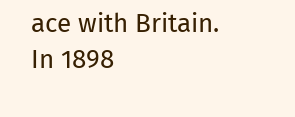ace with Britain. In 1898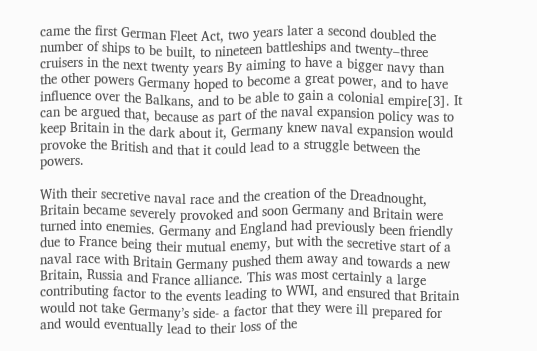came the first German Fleet Act, two years later a second doubled the number of ships to be built, to nineteen battleships and twenty–three cruisers in the next twenty years By aiming to have a bigger navy than the other powers Germany hoped to become a great power, and to have influence over the Balkans, and to be able to gain a colonial empire[3]. It can be argued that, because as part of the naval expansion policy was to keep Britain in the dark about it, Germany knew naval expansion would provoke the British and that it could lead to a struggle between the powers.

With their secretive naval race and the creation of the Dreadnought, Britain became severely provoked and soon Germany and Britain were turned into enemies. Germany and England had previously been friendly due to France being their mutual enemy, but with the secretive start of a naval race with Britain Germany pushed them away and towards a new Britain, Russia and France alliance. This was most certainly a large contributing factor to the events leading to WWI, and ensured that Britain would not take Germany’s side- a factor that they were ill prepared for and would eventually lead to their loss of the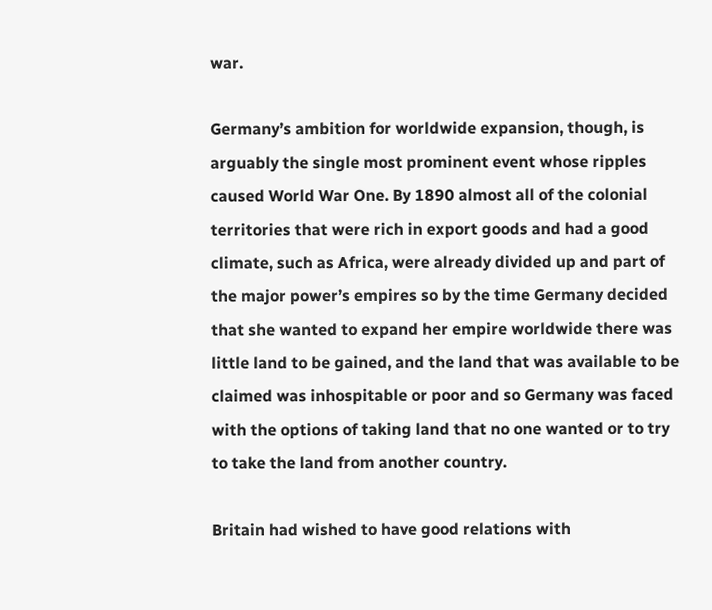war.

Germany’s ambition for worldwide expansion, though, is arguably the single most prominent event whose ripples caused World War One. By 1890 almost all of the colonial territories that were rich in export goods and had a good climate, such as Africa, were already divided up and part of the major power’s empires so by the time Germany decided that she wanted to expand her empire worldwide there was little land to be gained, and the land that was available to be claimed was inhospitable or poor and so Germany was faced with the options of taking land that no one wanted or to try to take the land from another country.

Britain had wished to have good relations with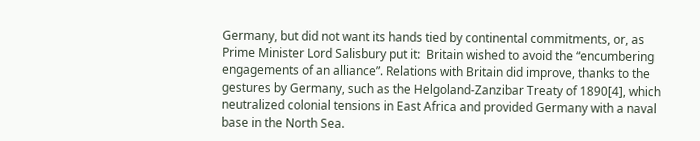Germany, but did not want its hands tied by continental commitments, or, as Prime Minister Lord Salisbury put it:  Britain wished to avoid the “encumbering engagements of an alliance”. Relations with Britain did improve, thanks to the gestures by Germany, such as the Helgoland-Zanzibar Treaty of 1890[4], which neutralized colonial tensions in East Africa and provided Germany with a naval base in the North Sea.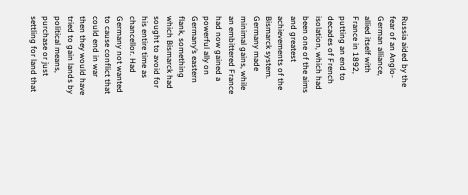Russia aided by the fear of an Anglo-German alliance, allied itself with France in 1892, putting an end to decades of French isolation, which had been one of the aims and greatest achievements of the Bismarck system. Germany made minimal gains, while an embittered France had now gained a powerful ally on Germany’s eastern flank, something which Bismarck had sought to avoid for his entire time as chancellor. Had Germany not wanted to cause conflict that could end in war then they would have tried to gain lands by political means, purchase or just settling for land that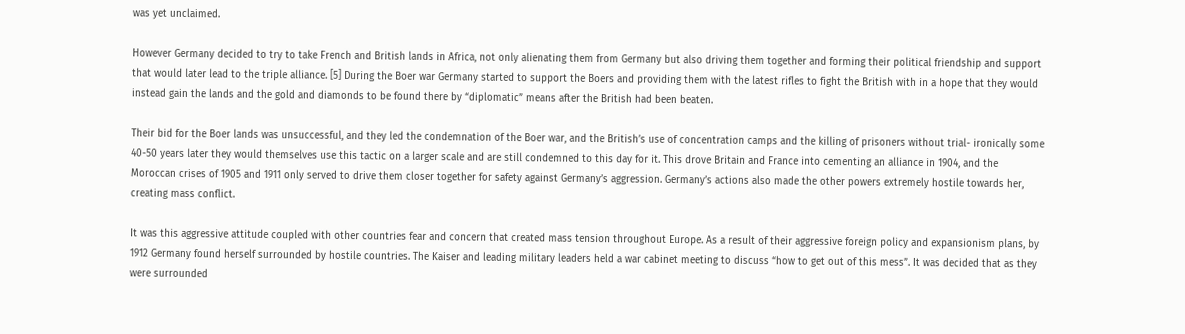was yet unclaimed.

However Germany decided to try to take French and British lands in Africa, not only alienating them from Germany but also driving them together and forming their political friendship and support that would later lead to the triple alliance. [5] During the Boer war Germany started to support the Boers and providing them with the latest rifles to fight the British with in a hope that they would instead gain the lands and the gold and diamonds to be found there by “diplomatic” means after the British had been beaten.

Their bid for the Boer lands was unsuccessful, and they led the condemnation of the Boer war, and the British’s use of concentration camps and the killing of prisoners without trial- ironically some 40-50 years later they would themselves use this tactic on a larger scale and are still condemned to this day for it. This drove Britain and France into cementing an alliance in 1904, and the Moroccan crises of 1905 and 1911 only served to drive them closer together for safety against Germany’s aggression. Germany’s actions also made the other powers extremely hostile towards her, creating mass conflict.

It was this aggressive attitude coupled with other countries fear and concern that created mass tension throughout Europe. As a result of their aggressive foreign policy and expansionism plans, by 1912 Germany found herself surrounded by hostile countries. The Kaiser and leading military leaders held a war cabinet meeting to discuss “how to get out of this mess”. It was decided that as they were surrounded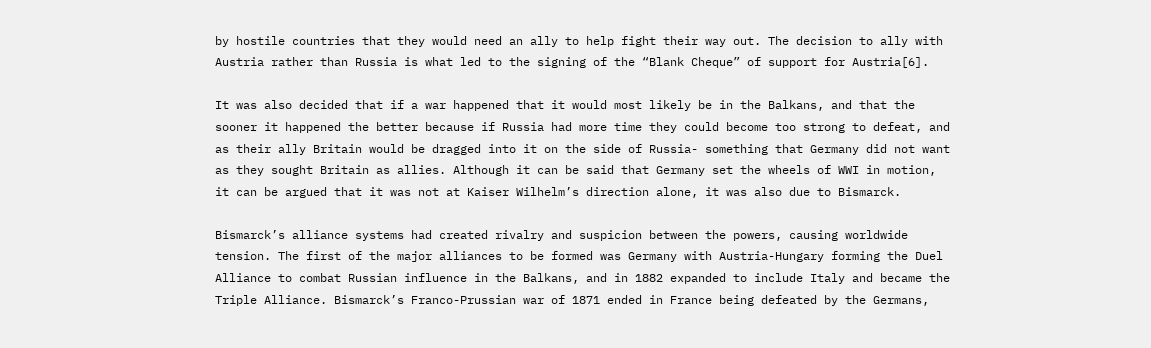by hostile countries that they would need an ally to help fight their way out. The decision to ally with Austria rather than Russia is what led to the signing of the “Blank Cheque” of support for Austria[6].

It was also decided that if a war happened that it would most likely be in the Balkans, and that the sooner it happened the better because if Russia had more time they could become too strong to defeat, and as their ally Britain would be dragged into it on the side of Russia- something that Germany did not want as they sought Britain as allies. Although it can be said that Germany set the wheels of WWI in motion, it can be argued that it was not at Kaiser Wilhelm’s direction alone, it was also due to Bismarck.

Bismarck’s alliance systems had created rivalry and suspicion between the powers, causing worldwide tension. The first of the major alliances to be formed was Germany with Austria-Hungary forming the Duel Alliance to combat Russian influence in the Balkans, and in 1882 expanded to include Italy and became the Triple Alliance. Bismarck’s Franco-Prussian war of 1871 ended in France being defeated by the Germans,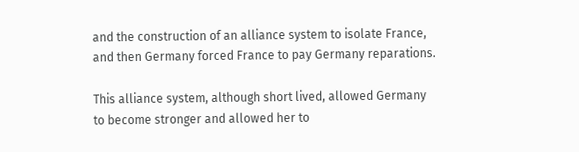and the construction of an alliance system to isolate France, and then Germany forced France to pay Germany reparations.

This alliance system, although short lived, allowed Germany to become stronger and allowed her to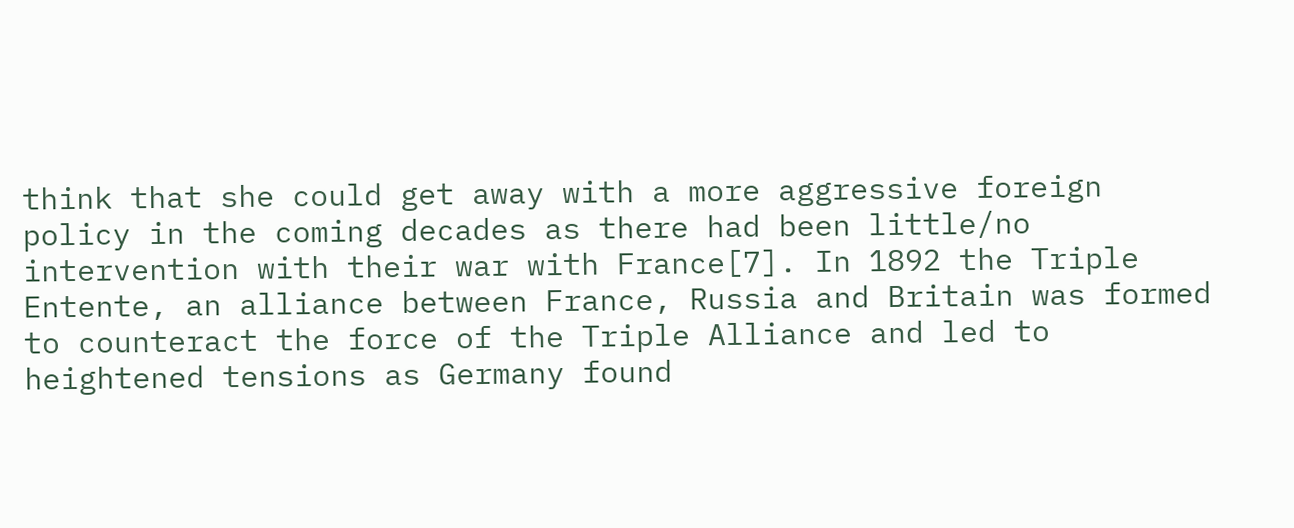think that she could get away with a more aggressive foreign policy in the coming decades as there had been little/no intervention with their war with France[7]. In 1892 the Triple Entente, an alliance between France, Russia and Britain was formed to counteract the force of the Triple Alliance and led to heightened tensions as Germany found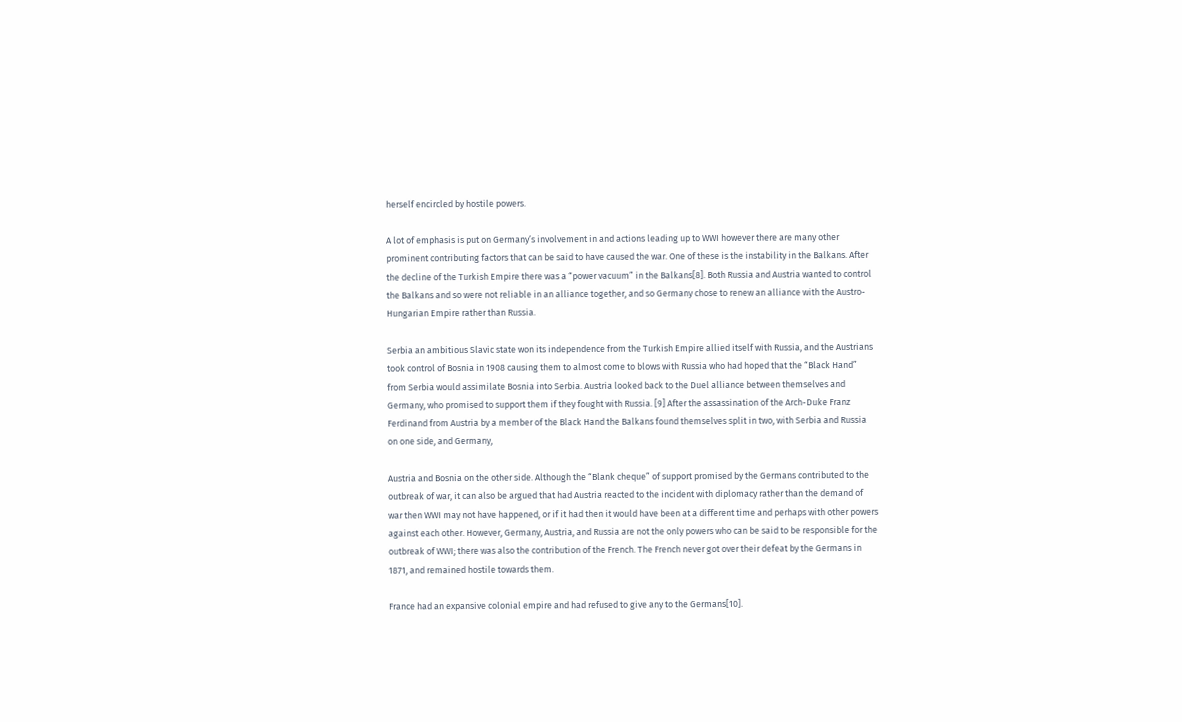herself encircled by hostile powers.

A lot of emphasis is put on Germany’s involvement in and actions leading up to WWI however there are many other prominent contributing factors that can be said to have caused the war. One of these is the instability in the Balkans. After the decline of the Turkish Empire there was a “power vacuum” in the Balkans[8]. Both Russia and Austria wanted to control the Balkans and so were not reliable in an alliance together, and so Germany chose to renew an alliance with the Austro-Hungarian Empire rather than Russia.

Serbia an ambitious Slavic state won its independence from the Turkish Empire allied itself with Russia, and the Austrians took control of Bosnia in 1908 causing them to almost come to blows with Russia who had hoped that the “Black Hand” from Serbia would assimilate Bosnia into Serbia. Austria looked back to the Duel alliance between themselves and Germany, who promised to support them if they fought with Russia. [9] After the assassination of the Arch-Duke Franz Ferdinand from Austria by a member of the Black Hand the Balkans found themselves split in two, with Serbia and Russia on one side, and Germany,

Austria and Bosnia on the other side. Although the “Blank cheque” of support promised by the Germans contributed to the outbreak of war, it can also be argued that had Austria reacted to the incident with diplomacy rather than the demand of war then WWI may not have happened, or if it had then it would have been at a different time and perhaps with other powers against each other. However, Germany, Austria, and Russia are not the only powers who can be said to be responsible for the outbreak of WWI; there was also the contribution of the French. The French never got over their defeat by the Germans in 1871, and remained hostile towards them.

France had an expansive colonial empire and had refused to give any to the Germans[10].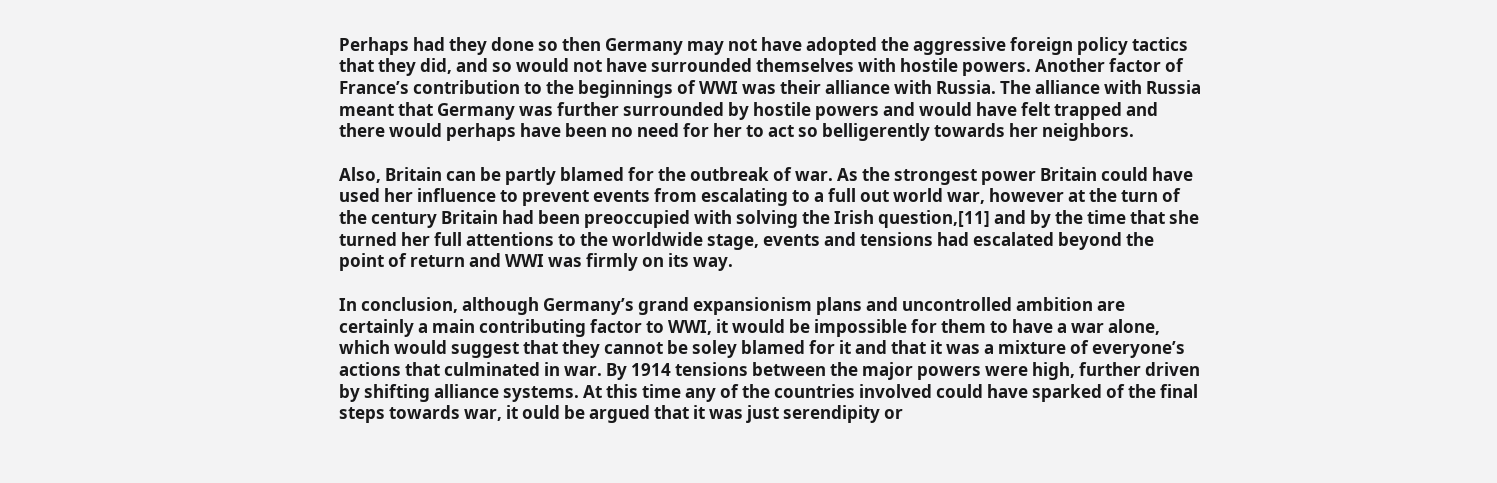Perhaps had they done so then Germany may not have adopted the aggressive foreign policy tactics that they did, and so would not have surrounded themselves with hostile powers. Another factor of France’s contribution to the beginnings of WWI was their alliance with Russia. The alliance with Russia meant that Germany was further surrounded by hostile powers and would have felt trapped and there would perhaps have been no need for her to act so belligerently towards her neighbors.

Also, Britain can be partly blamed for the outbreak of war. As the strongest power Britain could have used her influence to prevent events from escalating to a full out world war, however at the turn of the century Britain had been preoccupied with solving the Irish question,[11] and by the time that she turned her full attentions to the worldwide stage, events and tensions had escalated beyond the point of return and WWI was firmly on its way.

In conclusion, although Germany’s grand expansionism plans and uncontrolled ambition are certainly a main contributing factor to WWI, it would be impossible for them to have a war alone, which would suggest that they cannot be soley blamed for it and that it was a mixture of everyone’s actions that culminated in war. By 1914 tensions between the major powers were high, further driven by shifting alliance systems. At this time any of the countries involved could have sparked of the final steps towards war, it ould be argued that it was just serendipity or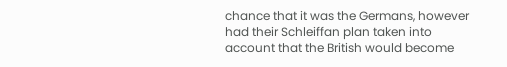chance that it was the Germans, however had their Schleiffan plan taken into account that the British would become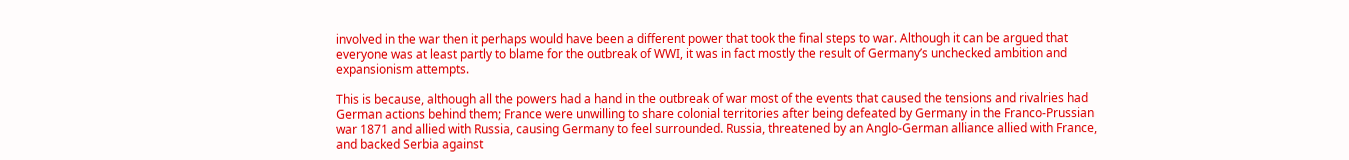involved in the war then it perhaps would have been a different power that took the final steps to war. Although it can be argued that everyone was at least partly to blame for the outbreak of WWI, it was in fact mostly the result of Germany’s unchecked ambition and expansionism attempts.

This is because, although all the powers had a hand in the outbreak of war most of the events that caused the tensions and rivalries had German actions behind them; France were unwilling to share colonial territories after being defeated by Germany in the Franco-Prussian war 1871 and allied with Russia, causing Germany to feel surrounded. Russia, threatened by an Anglo-German alliance allied with France, and backed Serbia against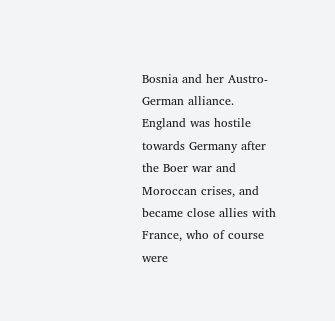Bosnia and her Austro-German alliance. England was hostile towards Germany after the Boer war and Moroccan crises, and became close allies with France, who of course were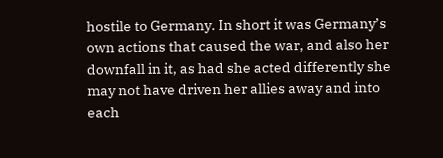hostile to Germany. In short it was Germany’s own actions that caused the war, and also her downfall in it, as had she acted differently she may not have driven her allies away and into each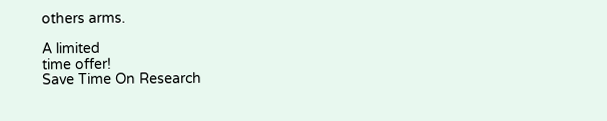others arms.

A limited
time offer!
Save Time On Research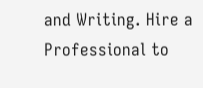and Writing. Hire a Professional to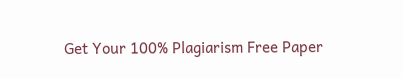Get Your 100% Plagiarism Free Paper